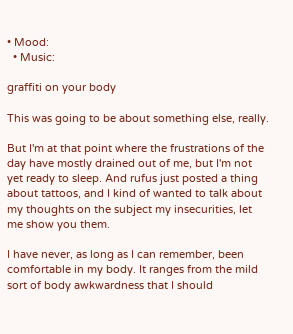• Mood:
  • Music:

graffiti on your body

This was going to be about something else, really.

But I'm at that point where the frustrations of the day have mostly drained out of me, but I'm not yet ready to sleep. And rufus just posted a thing about tattoos, and I kind of wanted to talk about my thoughts on the subject my insecurities, let me show you them.

I have never, as long as I can remember, been comfortable in my body. It ranges from the mild sort of body awkwardness that I should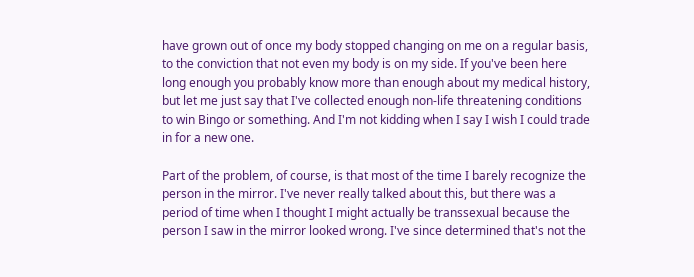have grown out of once my body stopped changing on me on a regular basis, to the conviction that not even my body is on my side. If you've been here long enough you probably know more than enough about my medical history, but let me just say that I've collected enough non-life threatening conditions to win Bingo or something. And I'm not kidding when I say I wish I could trade in for a new one.

Part of the problem, of course, is that most of the time I barely recognize the person in the mirror. I've never really talked about this, but there was a period of time when I thought I might actually be transsexual because the person I saw in the mirror looked wrong. I've since determined that's not the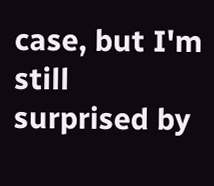case, but I'm still surprised by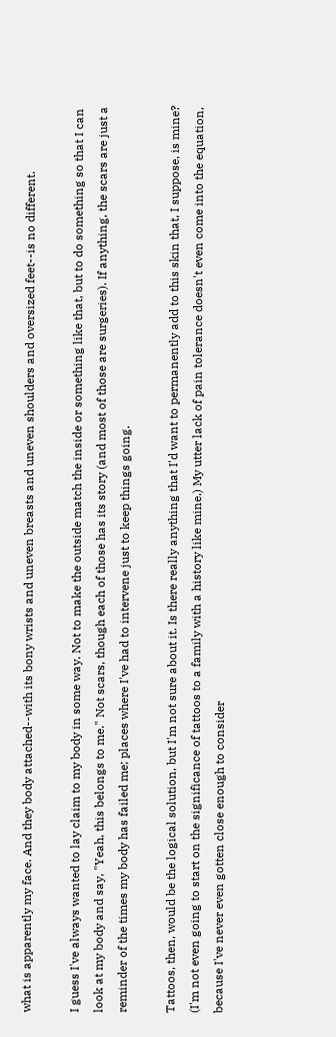what is apparently my face. And they body attached--with its bony wrists and uneven breasts and uneven shoulders and oversized feet--is no different.

I guess I've always wanted to lay claim to my body in some way. Not to make the outside match the inside or something like that, but to do something so that I can look at my body and say, "Yeah, this belongs to me." Not scars, though each of those has its story (and most of those are surgeries). If anything, the scars are just a reminder of the times my body has failed me; places where I've had to intervene just to keep things going.

Tattoos, then, would be the logical solution, but I'm not sure about it. Is there really anything that I'd want to permanently add to this skin that, I suppose, is mine? (I'm not even going to start on the significance of tattoos to a family with a history like mine.) My utter lack of pain tolerance doesn't even come into the equation, because I've never even gotten close enough to consider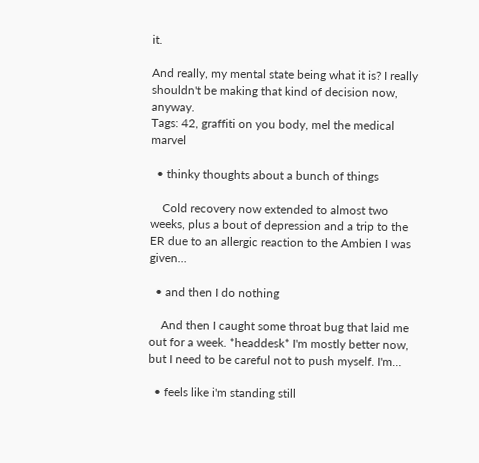it.

And really, my mental state being what it is? I really shouldn't be making that kind of decision now, anyway.
Tags: 42, graffiti on you body, mel the medical marvel

  • thinky thoughts about a bunch of things

    Cold recovery now extended to almost two weeks, plus a bout of depression and a trip to the ER due to an allergic reaction to the Ambien I was given…

  • and then I do nothing

    And then I caught some throat bug that laid me out for a week. *headdesk* I'm mostly better now, but I need to be careful not to push myself. I'm…

  • feels like i'm standing still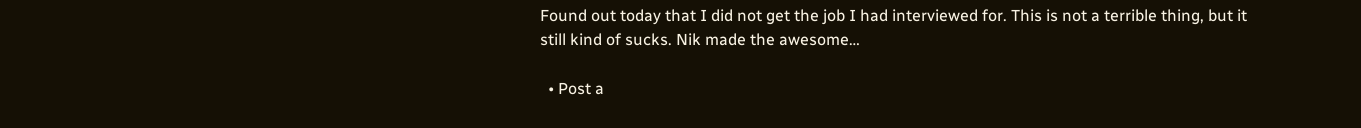Found out today that I did not get the job I had interviewed for. This is not a terrible thing, but it still kind of sucks. Nik made the awesome…

  • Post a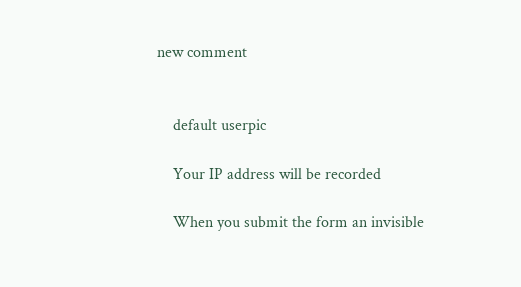new comment


    default userpic

    Your IP address will be recorded

    When you submit the form an invisible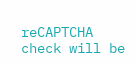reCAPTCHA check will be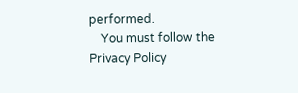performed.
    You must follow the Privacy Policy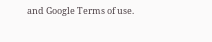and Google Terms of use.